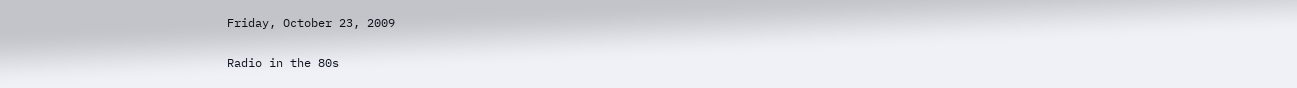Friday, October 23, 2009

Radio in the 80s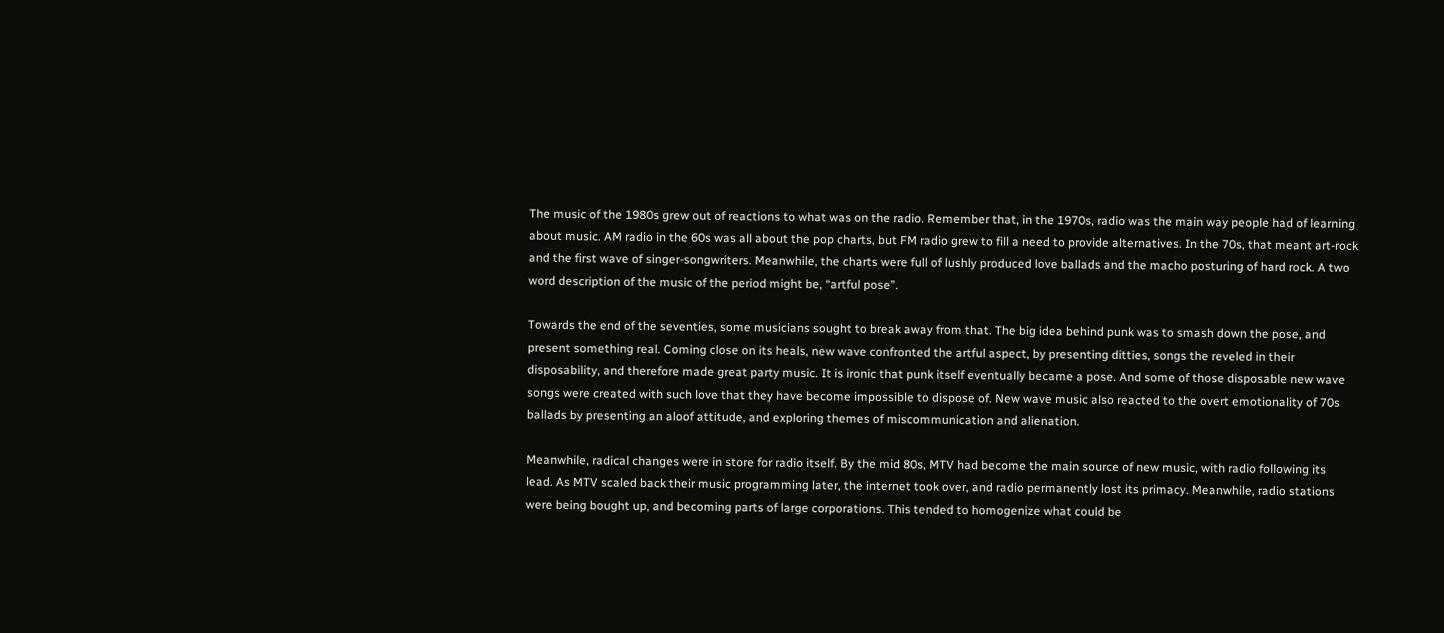The music of the 1980s grew out of reactions to what was on the radio. Remember that, in the 1970s, radio was the main way people had of learning about music. AM radio in the 60s was all about the pop charts, but FM radio grew to fill a need to provide alternatives. In the 70s, that meant art-rock and the first wave of singer-songwriters. Meanwhile, the charts were full of lushly produced love ballads and the macho posturing of hard rock. A two word description of the music of the period might be, “artful pose”.

Towards the end of the seventies, some musicians sought to break away from that. The big idea behind punk was to smash down the pose, and present something real. Coming close on its heals, new wave confronted the artful aspect, by presenting ditties, songs the reveled in their disposability, and therefore made great party music. It is ironic that punk itself eventually became a pose. And some of those disposable new wave songs were created with such love that they have become impossible to dispose of. New wave music also reacted to the overt emotionality of 70s ballads by presenting an aloof attitude, and exploring themes of miscommunication and alienation.

Meanwhile, radical changes were in store for radio itself. By the mid 80s, MTV had become the main source of new music, with radio following its lead. As MTV scaled back their music programming later, the internet took over, and radio permanently lost its primacy. Meanwhile, radio stations were being bought up, and becoming parts of large corporations. This tended to homogenize what could be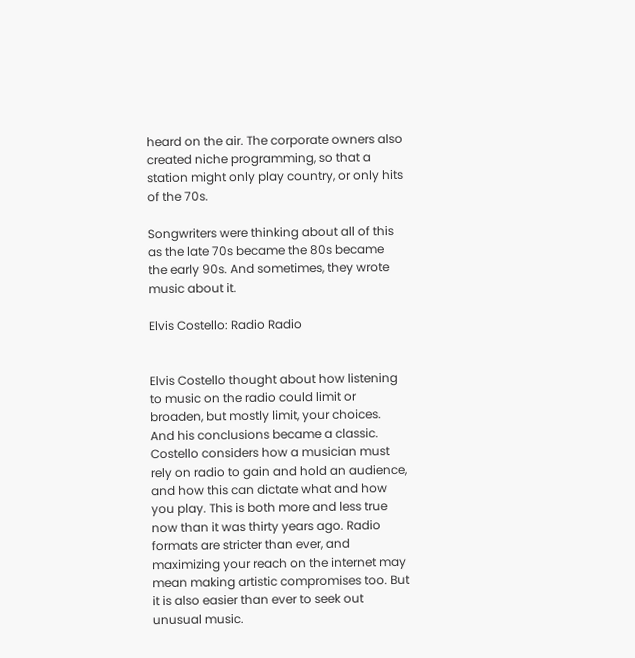heard on the air. The corporate owners also created niche programming, so that a station might only play country, or only hits of the 70s.

Songwriters were thinking about all of this as the late 70s became the 80s became the early 90s. And sometimes, they wrote music about it.

Elvis Costello: Radio Radio


Elvis Costello thought about how listening to music on the radio could limit or broaden, but mostly limit, your choices. And his conclusions became a classic. Costello considers how a musician must rely on radio to gain and hold an audience, and how this can dictate what and how you play. This is both more and less true now than it was thirty years ago. Radio formats are stricter than ever, and maximizing your reach on the internet may mean making artistic compromises too. But it is also easier than ever to seek out unusual music.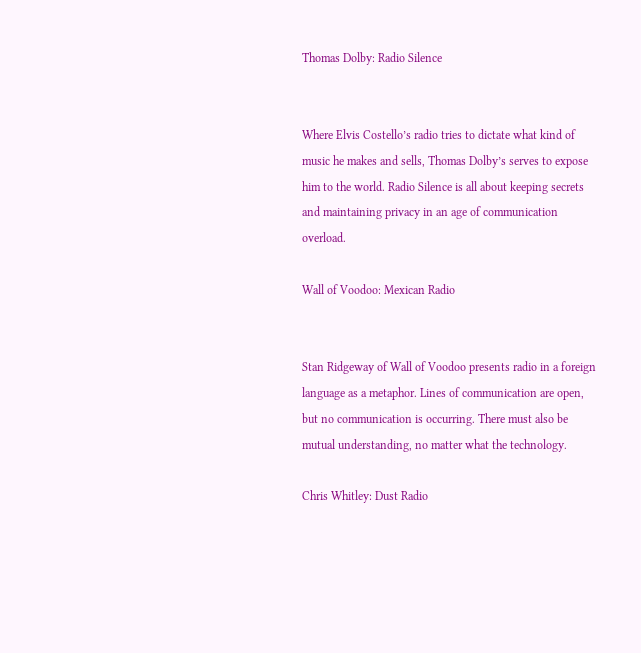Thomas Dolby: Radio Silence


Where Elvis Costello’s radio tries to dictate what kind of music he makes and sells, Thomas Dolby’s serves to expose him to the world. Radio Silence is all about keeping secrets and maintaining privacy in an age of communication overload.

Wall of Voodoo: Mexican Radio


Stan Ridgeway of Wall of Voodoo presents radio in a foreign language as a metaphor. Lines of communication are open, but no communication is occurring. There must also be mutual understanding, no matter what the technology.

Chris Whitley: Dust Radio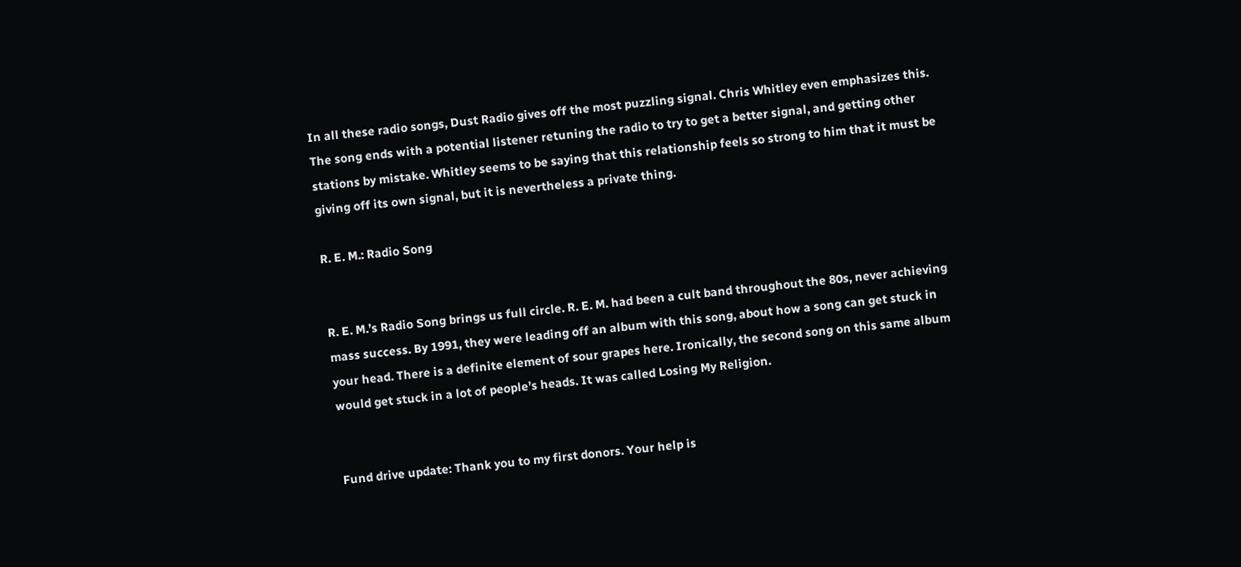In all these radio songs, Dust Radio gives off the most puzzling signal. Chris Whitley even emphasizes this. The song ends with a potential listener retuning the radio to try to get a better signal, and getting other stations by mistake. Whitley seems to be saying that this relationship feels so strong to him that it must be giving off its own signal, but it is nevertheless a private thing.

R. E. M.: Radio Song


R. E. M.’s Radio Song brings us full circle. R. E. M. had been a cult band throughout the 80s, never achieving mass success. By 1991, they were leading off an album with this song, about how a song can get stuck in your head. There is a definite element of sour grapes here. Ironically, the second song on this same album would get stuck in a lot of people’s heads. It was called Losing My Religion.


Fund drive update: Thank you to my first donors. Your help is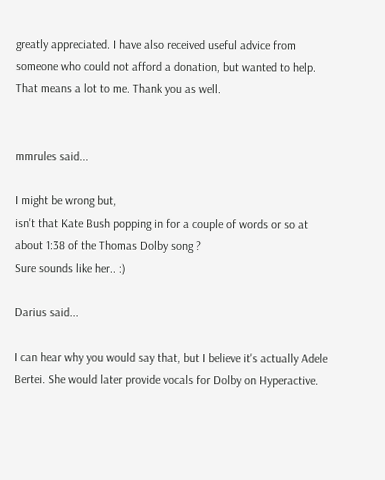greatly appreciated. I have also received useful advice from someone who could not afford a donation, but wanted to help. That means a lot to me. Thank you as well.


mmrules said...

I might be wrong but,
isn't that Kate Bush popping in for a couple of words or so at about 1:38 of the Thomas Dolby song ?
Sure sounds like her.. :)

Darius said...

I can hear why you would say that, but I believe it's actually Adele Bertei. She would later provide vocals for Dolby on Hyperactive.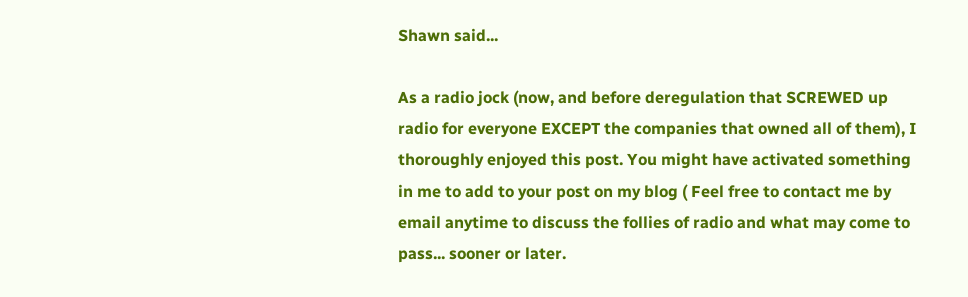Shawn said...

As a radio jock (now, and before deregulation that SCREWED up radio for everyone EXCEPT the companies that owned all of them), I thoroughly enjoyed this post. You might have activated something in me to add to your post on my blog ( Feel free to contact me by email anytime to discuss the follies of radio and what may come to pass... sooner or later.